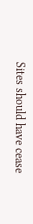Sites should have cease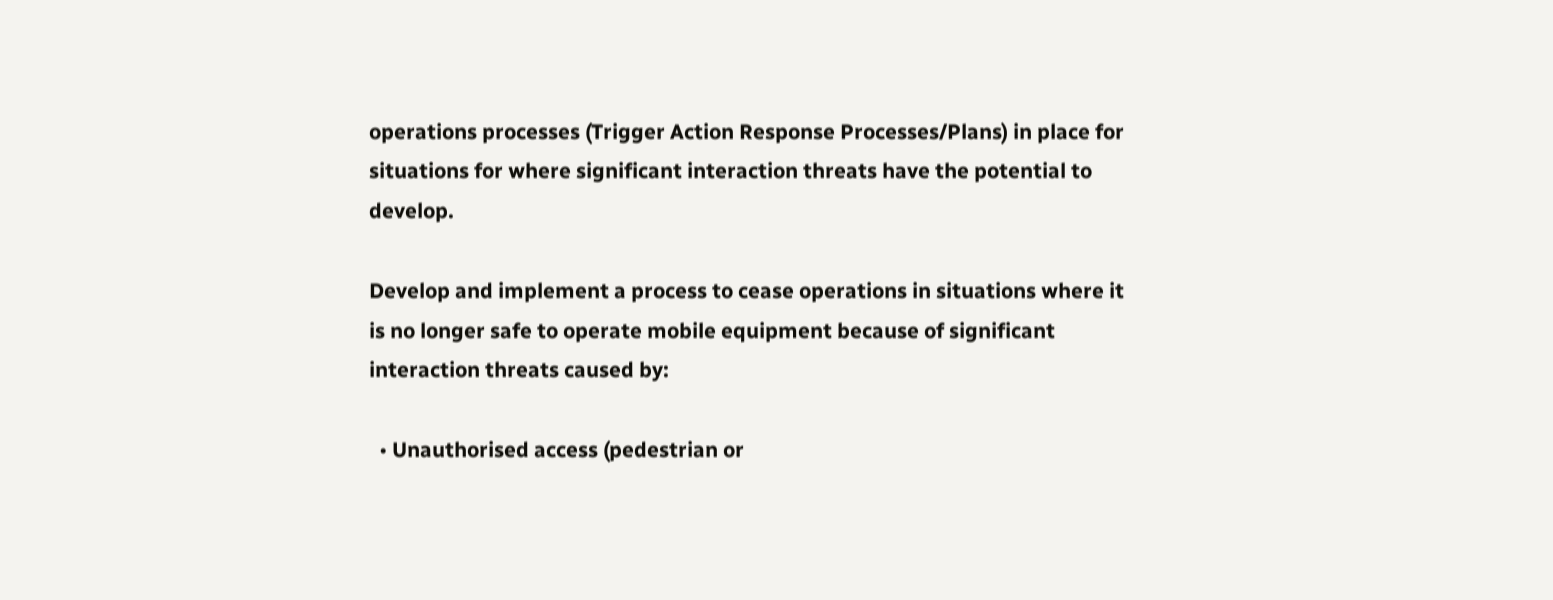operations processes (Trigger Action Response Processes/Plans) in place for situations for where significant interaction threats have the potential to develop.

Develop and implement a process to cease operations in situations where it is no longer safe to operate mobile equipment because of significant interaction threats caused by:

  • Unauthorised access (pedestrian or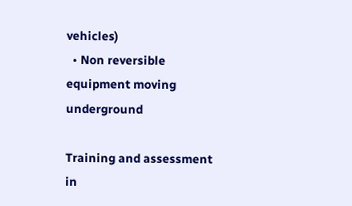vehicles)
  • Non reversible equipment moving underground

Training and assessment in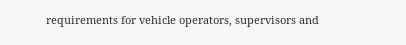requirements for vehicle operators, supervisors and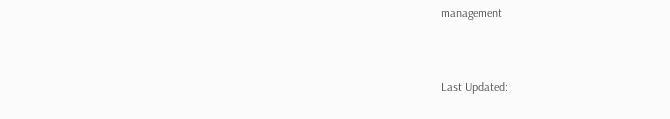management


Last Updated: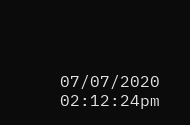07/07/2020 02:12:24pm